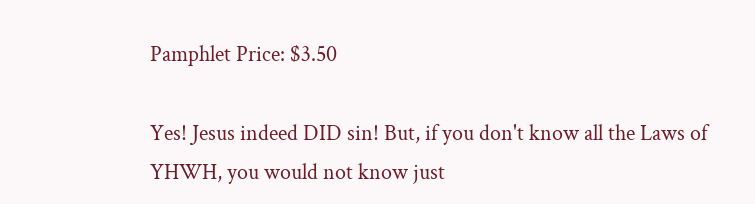Pamphlet Price: $3.50

Yes! Jesus indeed DID sin! But, if you don't know all the Laws of YHWH, you would not know just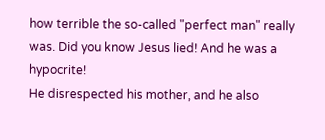how terrible the so-called "perfect man" really was. Did you know Jesus lied! And he was a hypocrite!
He disrespected his mother, and he also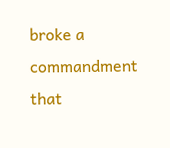broke a commandment that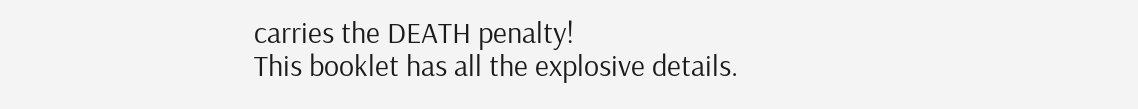carries the DEATH penalty!
This booklet has all the explosive details.